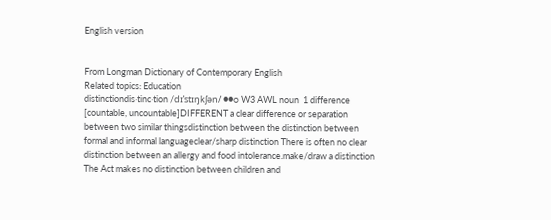English version


From Longman Dictionary of Contemporary English
Related topics: Education
distinctiondis‧tinc‧tion /dɪˈstɪŋkʃən/ ●●○ W3 AWL noun  1 difference [countable, uncountable]DIFFERENT a clear difference or separation between two similar thingsdistinction between the distinction between formal and informal languageclear/sharp distinction There is often no clear distinction between an allergy and food intolerance.make/draw a distinction The Act makes no distinction between children and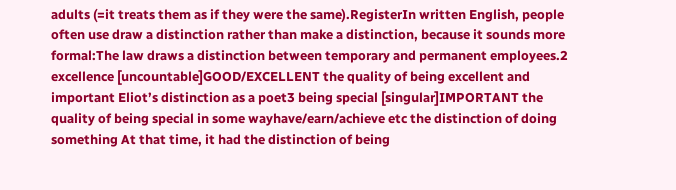adults (=it treats them as if they were the same).RegisterIn written English, people often use draw a distinction rather than make a distinction, because it sounds more formal:The law draws a distinction between temporary and permanent employees.2 excellence [uncountable]GOOD/EXCELLENT the quality of being excellent and important Eliot’s distinction as a poet3 being special [singular]IMPORTANT the quality of being special in some wayhave/earn/achieve etc the distinction of doing something At that time, it had the distinction of being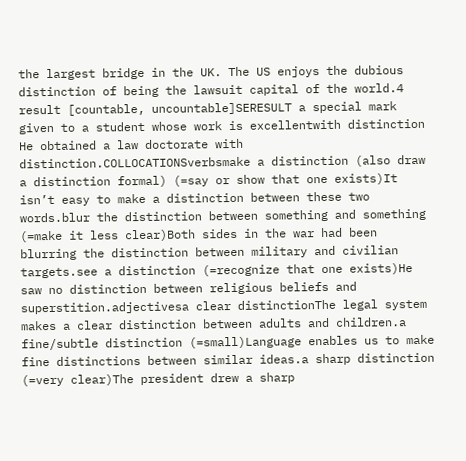the largest bridge in the UK. The US enjoys the dubious distinction of being the lawsuit capital of the world.4 result [countable, uncountable]SERESULT a special mark given to a student whose work is excellentwith distinction He obtained a law doctorate with distinction.COLLOCATIONSverbsmake a distinction (also draw a distinction formal) (=say or show that one exists)It isn’t easy to make a distinction between these two words.blur the distinction between something and something (=make it less clear)Both sides in the war had been blurring the distinction between military and civilian targets.see a distinction (=recognize that one exists)He saw no distinction between religious beliefs and superstition.adjectivesa clear distinctionThe legal system makes a clear distinction between adults and children.a fine/subtle distinction (=small)Language enables us to make fine distinctions between similar ideas.a sharp distinction (=very clear)The president drew a sharp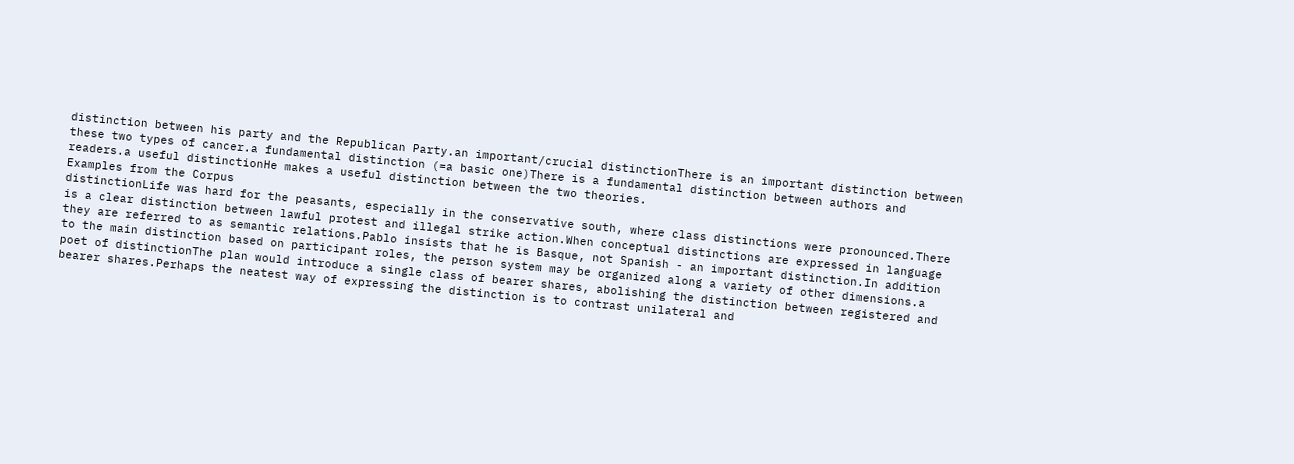distinction between his party and the Republican Party.an important/crucial distinctionThere is an important distinction between these two types of cancer.a fundamental distinction (=a basic one)There is a fundamental distinction between authors and readers.a useful distinctionHe makes a useful distinction between the two theories.
Examples from the Corpus
distinctionLife was hard for the peasants, especially in the conservative south, where class distinctions were pronounced.There is a clear distinction between lawful protest and illegal strike action.When conceptual distinctions are expressed in language they are referred to as semantic relations.Pablo insists that he is Basque, not Spanish - an important distinction.In addition to the main distinction based on participant roles, the person system may be organized along a variety of other dimensions.a poet of distinctionThe plan would introduce a single class of bearer shares, abolishing the distinction between registered and bearer shares.Perhaps the neatest way of expressing the distinction is to contrast unilateral and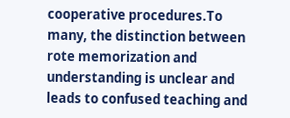cooperative procedures.To many, the distinction between rote memorization and understanding is unclear and leads to confused teaching and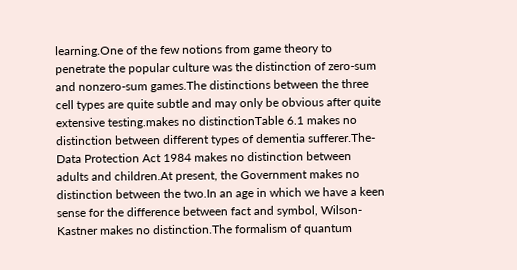learning.One of the few notions from game theory to penetrate the popular culture was the distinction of zero-sum and nonzero-sum games.The distinctions between the three cell types are quite subtle and may only be obvious after quite extensive testing.makes no distinctionTable 6.1 makes no distinction between different types of dementia sufferer.The-Data Protection Act 1984 makes no distinction between adults and children.At present, the Government makes no distinction between the two.In an age in which we have a keen sense for the difference between fact and symbol, Wilson-Kastner makes no distinction.The formalism of quantum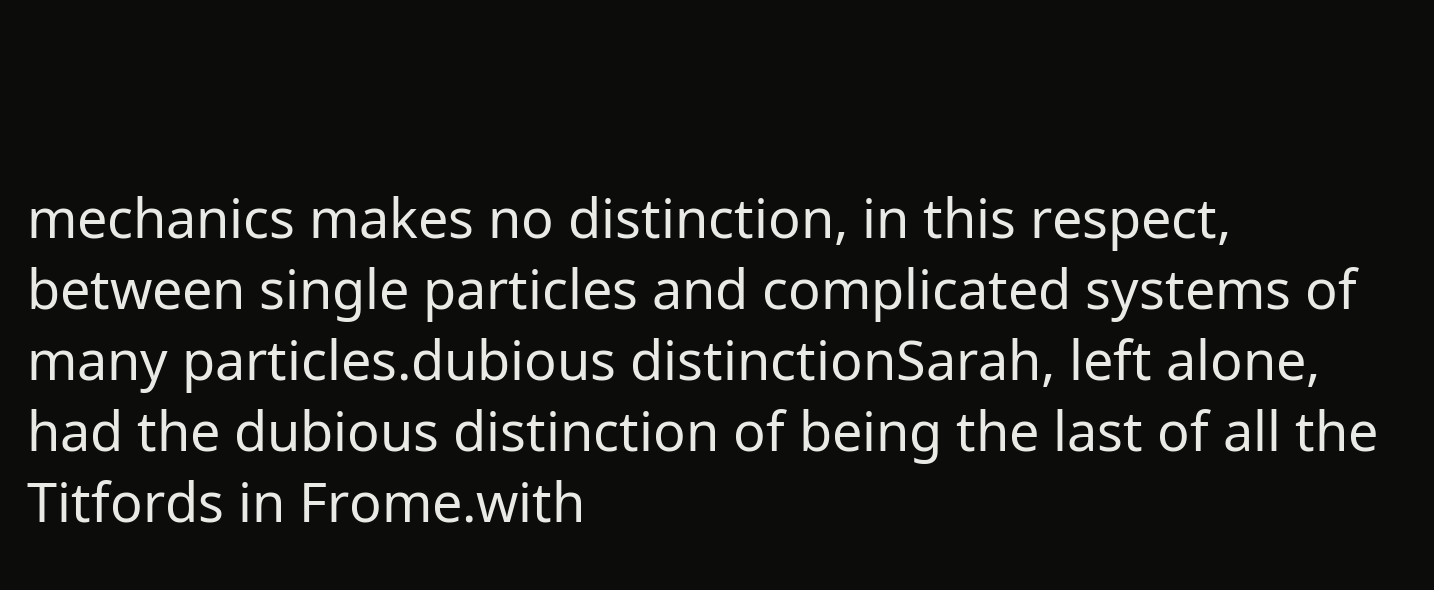mechanics makes no distinction, in this respect, between single particles and complicated systems of many particles.dubious distinctionSarah, left alone, had the dubious distinction of being the last of all the Titfords in Frome.with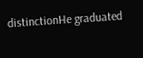distinctionHe graduated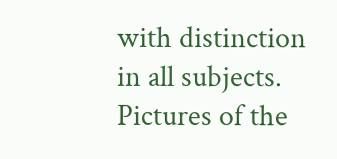with distinction in all subjects.
Pictures of the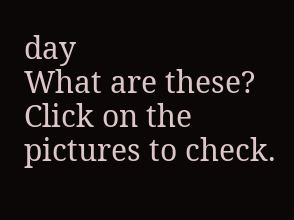day
What are these?
Click on the pictures to check.